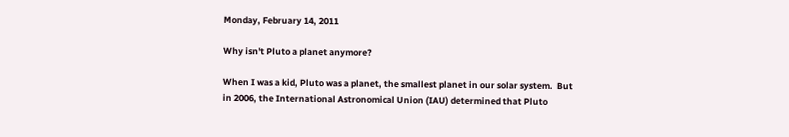Monday, February 14, 2011

Why isn't Pluto a planet anymore?

When I was a kid, Pluto was a planet, the smallest planet in our solar system.  But in 2006, the International Astronomical Union (IAU) determined that Pluto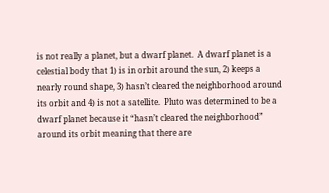is not really a planet, but a dwarf planet.  A dwarf planet is a celestial body that 1) is in orbit around the sun, 2) keeps a nearly round shape, 3) hasn’t cleared the neighborhood around its orbit and 4) is not a satellite.  Pluto was determined to be a dwarf planet because it “hasn’t cleared the neighborhood” around its orbit meaning that there are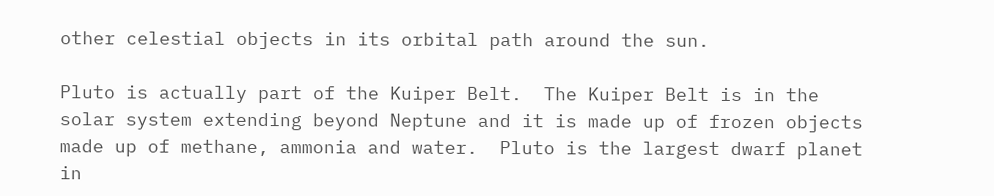other celestial objects in its orbital path around the sun.

Pluto is actually part of the Kuiper Belt.  The Kuiper Belt is in the solar system extending beyond Neptune and it is made up of frozen objects made up of methane, ammonia and water.  Pluto is the largest dwarf planet in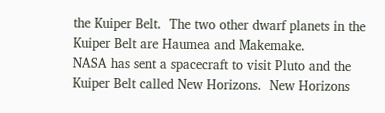the Kuiper Belt.  The two other dwarf planets in the Kuiper Belt are Haumea and Makemake.
NASA has sent a spacecraft to visit Pluto and the Kuiper Belt called New Horizons.  New Horizons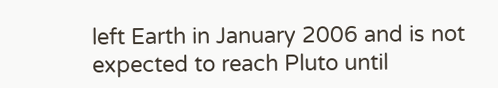left Earth in January 2006 and is not expected to reach Pluto until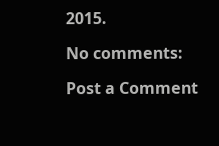2015.

No comments:

Post a Comment